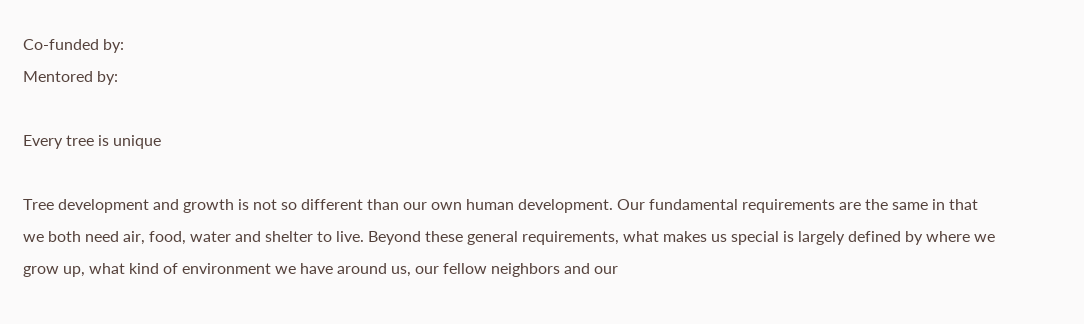Co-funded by:
Mentored by:

Every tree is unique

Tree development and growth is not so different than our own human development. Our fundamental requirements are the same in that we both need air, food, water and shelter to live. Beyond these general requirements, what makes us special is largely defined by where we grow up, what kind of environment we have around us, our fellow neighbors and our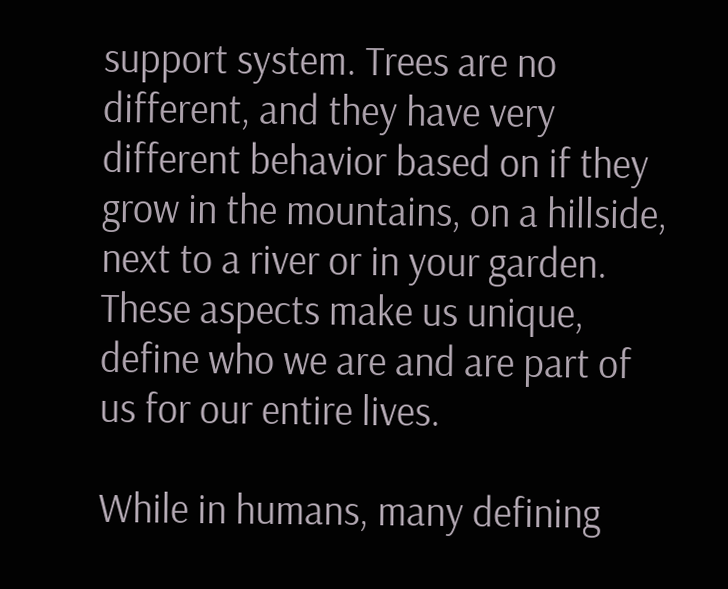support system. Trees are no different, and they have very different behavior based on if they grow in the mountains, on a hillside, next to a river or in your garden. These aspects make us unique, define who we are and are part of us for our entire lives.

While in humans, many defining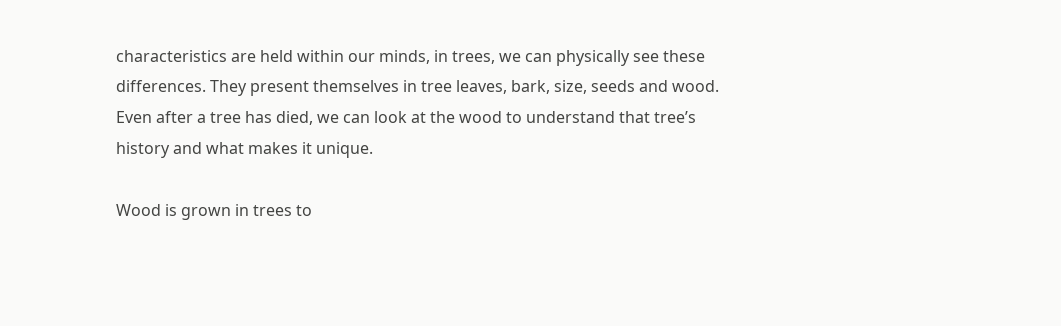characteristics are held within our minds, in trees, we can physically see these differences. They present themselves in tree leaves, bark, size, seeds and wood. Even after a tree has died, we can look at the wood to understand that tree’s history and what makes it unique.

Wood is grown in trees to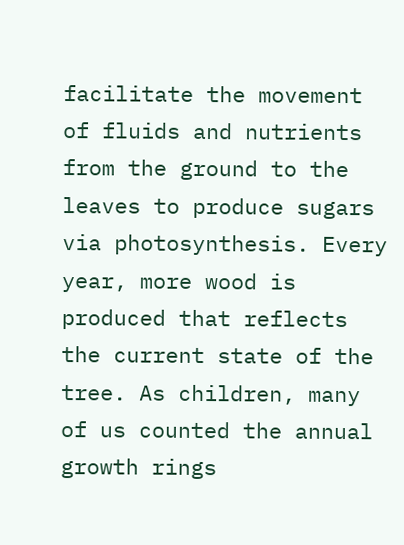facilitate the movement of fluids and nutrients from the ground to the leaves to produce sugars via photosynthesis. Every year, more wood is produced that reflects the current state of the tree. As children, many of us counted the annual growth rings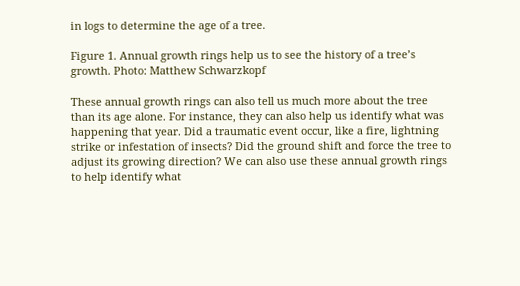in logs to determine the age of a tree.

Figure 1. Annual growth rings help us to see the history of a tree’s growth. Photo: Matthew Schwarzkopf

These annual growth rings can also tell us much more about the tree than its age alone. For instance, they can also help us identify what was happening that year. Did a traumatic event occur, like a fire, lightning strike or infestation of insects? Did the ground shift and force the tree to adjust its growing direction? We can also use these annual growth rings to help identify what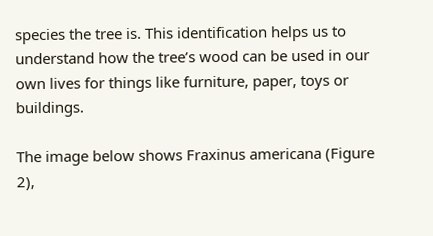species the tree is. This identification helps us to understand how the tree’s wood can be used in our own lives for things like furniture, paper, toys or buildings.

The image below shows Fraxinus americana (Figure 2),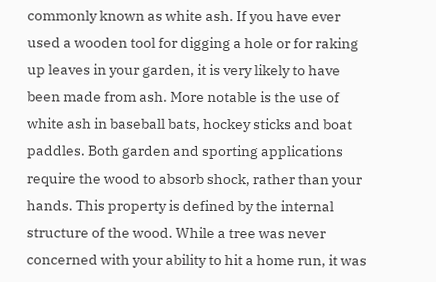commonly known as white ash. If you have ever used a wooden tool for digging a hole or for raking up leaves in your garden, it is very likely to have been made from ash. More notable is the use of white ash in baseball bats, hockey sticks and boat paddles. Both garden and sporting applications require the wood to absorb shock, rather than your hands. This property is defined by the internal structure of the wood. While a tree was never concerned with your ability to hit a home run, it was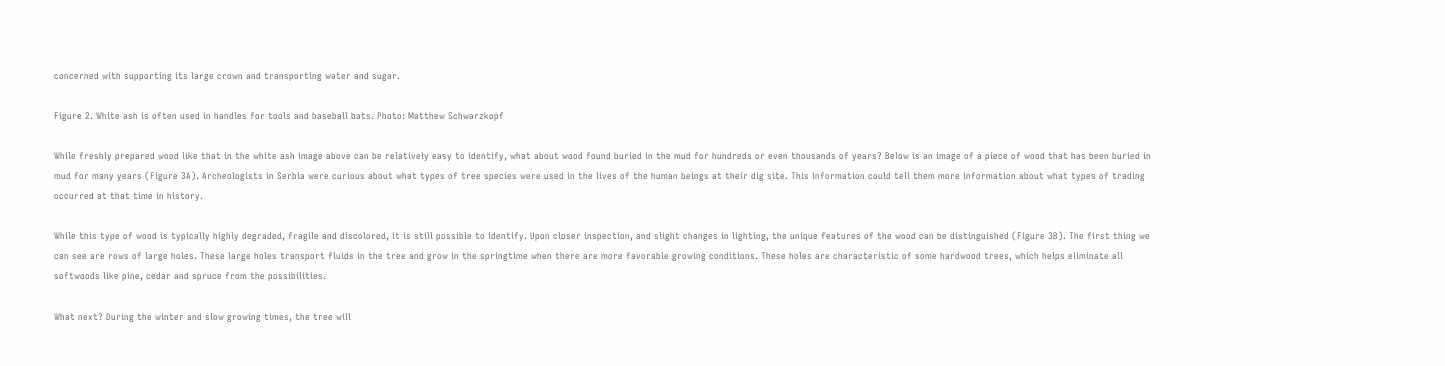concerned with supporting its large crown and transporting water and sugar.

Figure 2. White ash is often used in handles for tools and baseball bats. Photo: Matthew Schwarzkopf

While freshly prepared wood like that in the white ash image above can be relatively easy to identify, what about wood found buried in the mud for hundreds or even thousands of years? Below is an image of a piece of wood that has been buried in mud for many years (Figure 3A). Archeologists in Serbia were curious about what types of tree species were used in the lives of the human beings at their dig site. This information could tell them more information about what types of trading occurred at that time in history.

While this type of wood is typically highly degraded, fragile and discolored, it is still possible to identify. Upon closer inspection, and slight changes in lighting, the unique features of the wood can be distinguished (Figure 3B). The first thing we can see are rows of large holes. These large holes transport fluids in the tree and grow in the springtime when there are more favorable growing conditions. These holes are characteristic of some hardwood trees, which helps eliminate all softwoods like pine, cedar and spruce from the possibilities.

What next? During the winter and slow growing times, the tree will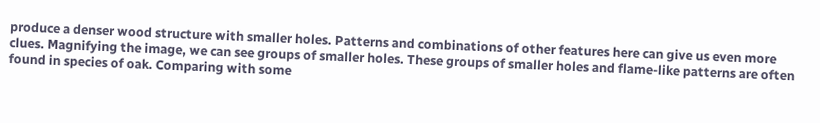produce a denser wood structure with smaller holes. Patterns and combinations of other features here can give us even more clues. Magnifying the image, we can see groups of smaller holes. These groups of smaller holes and flame-like patterns are often found in species of oak. Comparing with some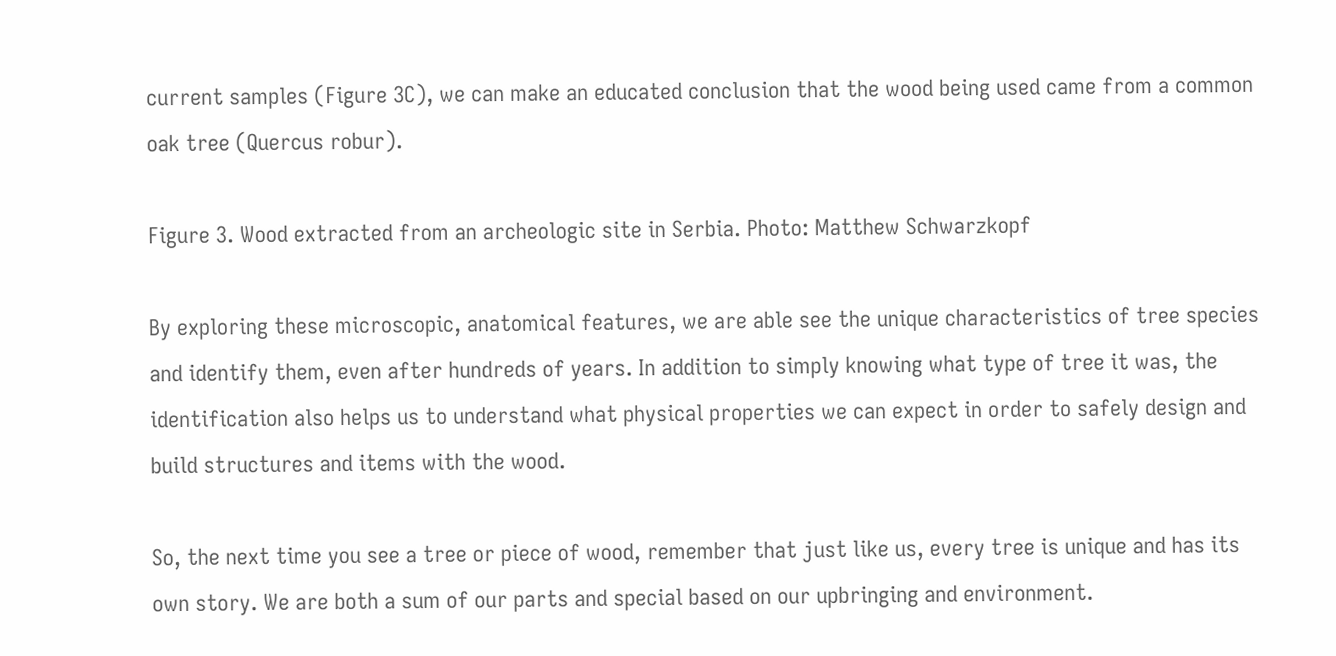current samples (Figure 3C), we can make an educated conclusion that the wood being used came from a common oak tree (Quercus robur).

Figure 3. Wood extracted from an archeologic site in Serbia. Photo: Matthew Schwarzkopf

By exploring these microscopic, anatomical features, we are able see the unique characteristics of tree species and identify them, even after hundreds of years. In addition to simply knowing what type of tree it was, the identification also helps us to understand what physical properties we can expect in order to safely design and build structures and items with the wood.

So, the next time you see a tree or piece of wood, remember that just like us, every tree is unique and has its own story. We are both a sum of our parts and special based on our upbringing and environment.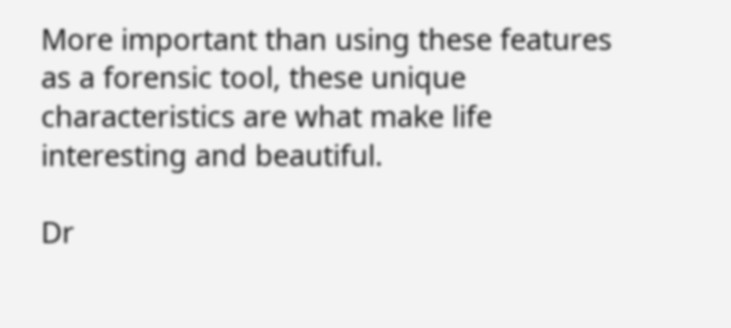More important than using these features as a forensic tool, these unique characteristics are what make life interesting and beautiful.

Dr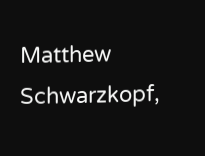Matthew Schwarzkopf,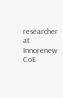researcher at Innorenew CoE